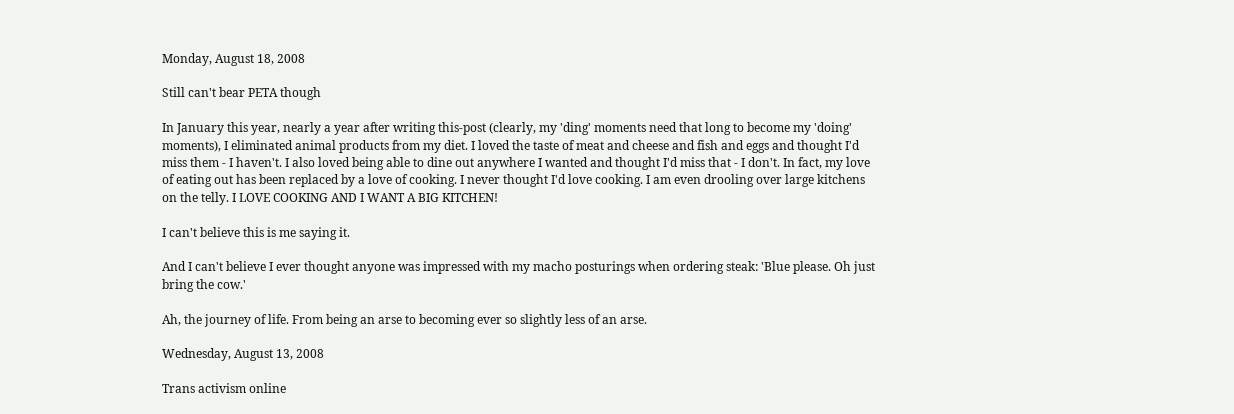Monday, August 18, 2008

Still can't bear PETA though

In January this year, nearly a year after writing this-post (clearly, my 'ding' moments need that long to become my 'doing' moments), I eliminated animal products from my diet. I loved the taste of meat and cheese and fish and eggs and thought I'd miss them - I haven't. I also loved being able to dine out anywhere I wanted and thought I'd miss that - I don't. In fact, my love of eating out has been replaced by a love of cooking. I never thought I'd love cooking. I am even drooling over large kitchens on the telly. I LOVE COOKING AND I WANT A BIG KITCHEN!

I can't believe this is me saying it.

And I can't believe I ever thought anyone was impressed with my macho posturings when ordering steak: 'Blue please. Oh just bring the cow.'

Ah, the journey of life. From being an arse to becoming ever so slightly less of an arse.

Wednesday, August 13, 2008

Trans activism online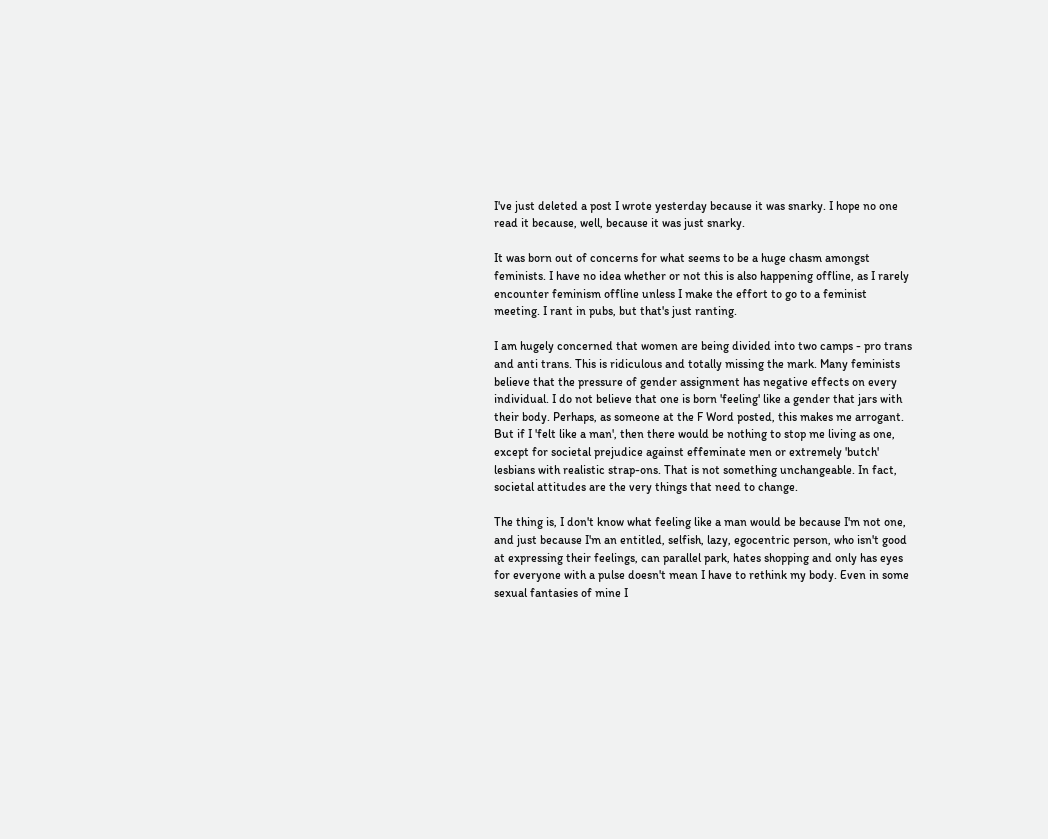I've just deleted a post I wrote yesterday because it was snarky. I hope no one read it because, well, because it was just snarky.

It was born out of concerns for what seems to be a huge chasm amongst feminists. I have no idea whether or not this is also happening offline, as I rarely encounter feminism offline unless I make the effort to go to a feminist meeting. I rant in pubs, but that's just ranting.

I am hugely concerned that women are being divided into two camps - pro trans and anti trans. This is ridiculous and totally missing the mark. Many feminists believe that the pressure of gender assignment has negative effects on every individual. I do not believe that one is born 'feeling' like a gender that jars with their body. Perhaps, as someone at the F Word posted, this makes me arrogant. But if I 'felt like a man', then there would be nothing to stop me living as one, except for societal prejudice against effeminate men or extremely 'butch' lesbians with realistic strap-ons. That is not something unchangeable. In fact, societal attitudes are the very things that need to change.

The thing is, I don't know what feeling like a man would be because I'm not one, and just because I'm an entitled, selfish, lazy, egocentric person, who isn't good at expressing their feelings, can parallel park, hates shopping and only has eyes for everyone with a pulse doesn't mean I have to rethink my body. Even in some sexual fantasies of mine I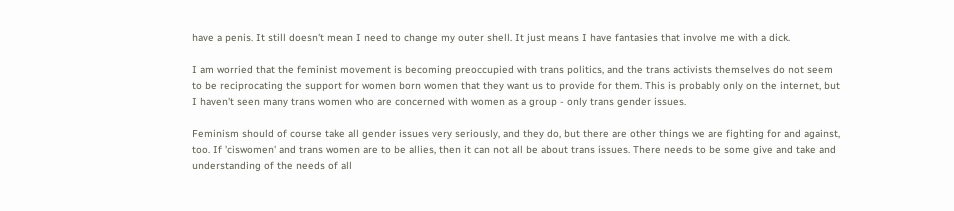have a penis. It still doesn't mean I need to change my outer shell. It just means I have fantasies that involve me with a dick.

I am worried that the feminist movement is becoming preoccupied with trans politics, and the trans activists themselves do not seem to be reciprocating the support for women born women that they want us to provide for them. This is probably only on the internet, but I haven't seen many trans women who are concerned with women as a group - only trans gender issues.

Feminism should of course take all gender issues very seriously, and they do, but there are other things we are fighting for and against, too. If 'ciswomen' and trans women are to be allies, then it can not all be about trans issues. There needs to be some give and take and understanding of the needs of all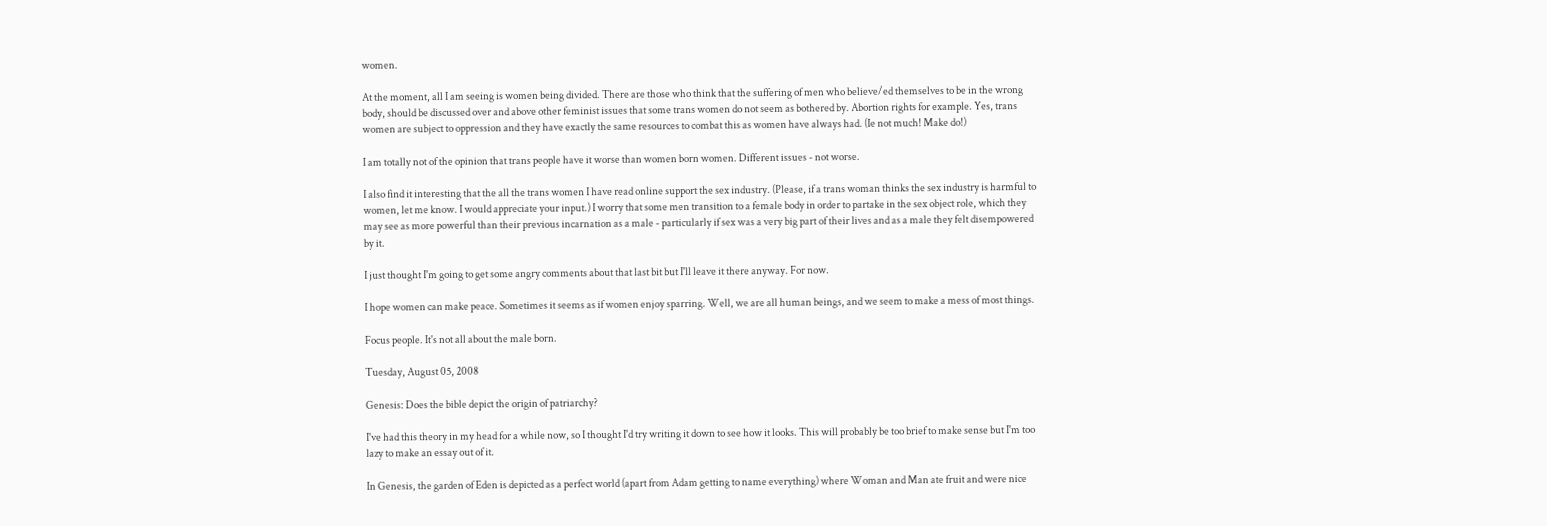women.

At the moment, all I am seeing is women being divided. There are those who think that the suffering of men who believe/ed themselves to be in the wrong body, should be discussed over and above other feminist issues that some trans women do not seem as bothered by. Abortion rights for example. Yes, trans women are subject to oppression and they have exactly the same resources to combat this as women have always had. (Ie not much! Make do!)

I am totally not of the opinion that trans people have it worse than women born women. Different issues - not worse.

I also find it interesting that the all the trans women I have read online support the sex industry. (Please, if a trans woman thinks the sex industry is harmful to women, let me know. I would appreciate your input.) I worry that some men transition to a female body in order to partake in the sex object role, which they may see as more powerful than their previous incarnation as a male - particularly if sex was a very big part of their lives and as a male they felt disempowered by it.

I just thought I'm going to get some angry comments about that last bit but I'll leave it there anyway. For now.

I hope women can make peace. Sometimes it seems as if women enjoy sparring. Well, we are all human beings, and we seem to make a mess of most things.

Focus people. It's not all about the male born.

Tuesday, August 05, 2008

Genesis: Does the bible depict the origin of patriarchy?

I've had this theory in my head for a while now, so I thought I'd try writing it down to see how it looks. This will probably be too brief to make sense but I'm too lazy to make an essay out of it.

In Genesis, the garden of Eden is depicted as a perfect world (apart from Adam getting to name everything) where Woman and Man ate fruit and were nice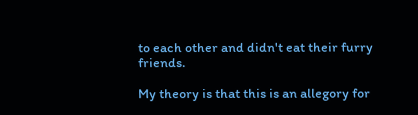to each other and didn't eat their furry friends.

My theory is that this is an allegory for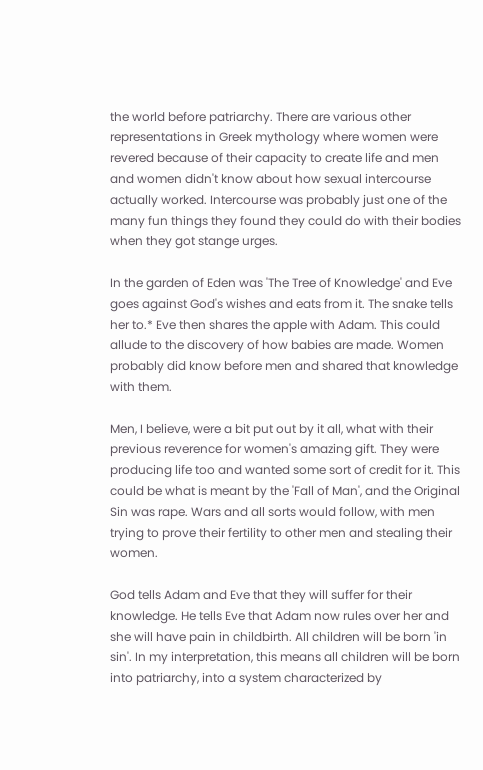the world before patriarchy. There are various other representations in Greek mythology where women were revered because of their capacity to create life and men and women didn't know about how sexual intercourse actually worked. Intercourse was probably just one of the many fun things they found they could do with their bodies when they got stange urges.

In the garden of Eden was 'The Tree of Knowledge' and Eve goes against God's wishes and eats from it. The snake tells her to.* Eve then shares the apple with Adam. This could allude to the discovery of how babies are made. Women probably did know before men and shared that knowledge with them.

Men, I believe, were a bit put out by it all, what with their previous reverence for women's amazing gift. They were producing life too and wanted some sort of credit for it. This could be what is meant by the 'Fall of Man', and the Original Sin was rape. Wars and all sorts would follow, with men trying to prove their fertility to other men and stealing their women.

God tells Adam and Eve that they will suffer for their knowledge. He tells Eve that Adam now rules over her and she will have pain in childbirth. All children will be born 'in sin'. In my interpretation, this means all children will be born into patriarchy, into a system characterized by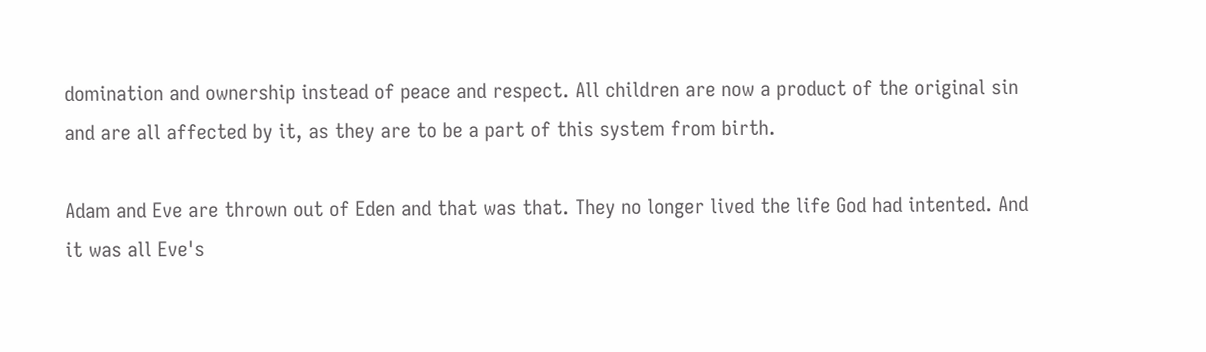domination and ownership instead of peace and respect. All children are now a product of the original sin and are all affected by it, as they are to be a part of this system from birth.

Adam and Eve are thrown out of Eden and that was that. They no longer lived the life God had intented. And it was all Eve's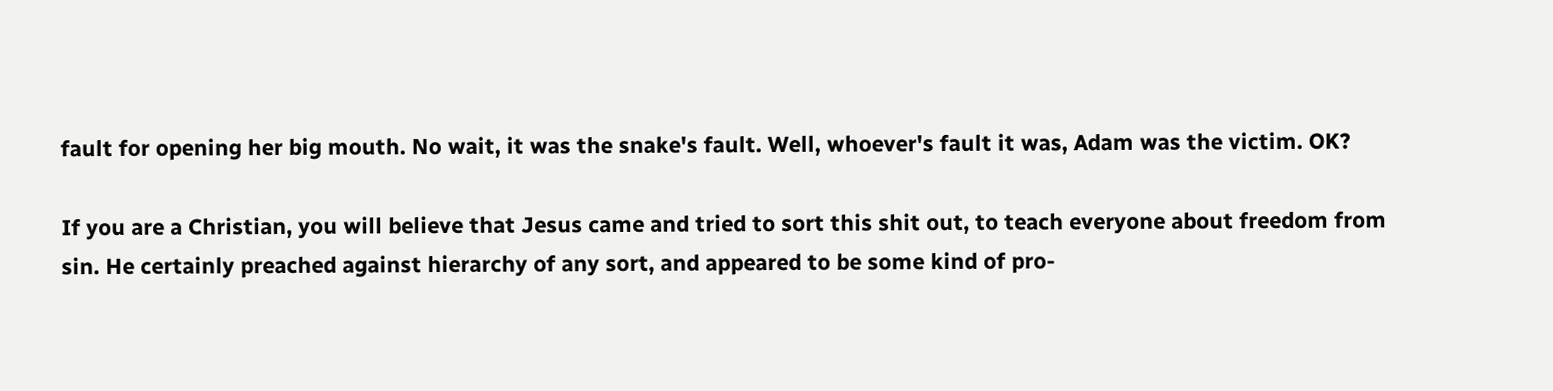fault for opening her big mouth. No wait, it was the snake's fault. Well, whoever's fault it was, Adam was the victim. OK?

If you are a Christian, you will believe that Jesus came and tried to sort this shit out, to teach everyone about freedom from sin. He certainly preached against hierarchy of any sort, and appeared to be some kind of pro-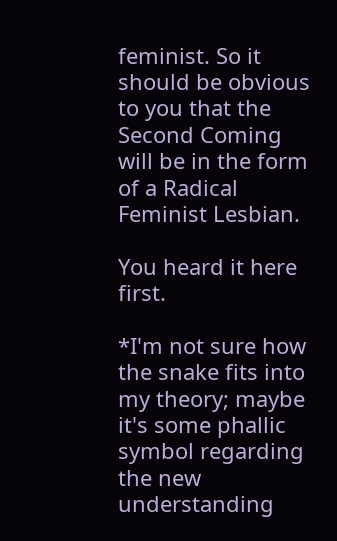feminist. So it should be obvious to you that the Second Coming will be in the form of a Radical Feminist Lesbian.

You heard it here first.

*I'm not sure how the snake fits into my theory; maybe it's some phallic symbol regarding the new understanding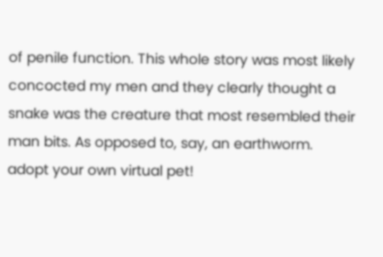of penile function. This whole story was most likely concocted my men and they clearly thought a snake was the creature that most resembled their man bits. As opposed to, say, an earthworm.
adopt your own virtual pet!